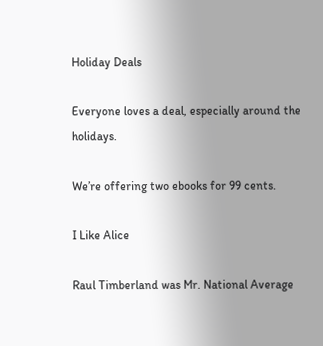Holiday Deals

Everyone loves a deal, especially around the holidays.

We’re offering two ebooks for 99 cents.

I Like Alice

Raul Timberland was Mr. National Average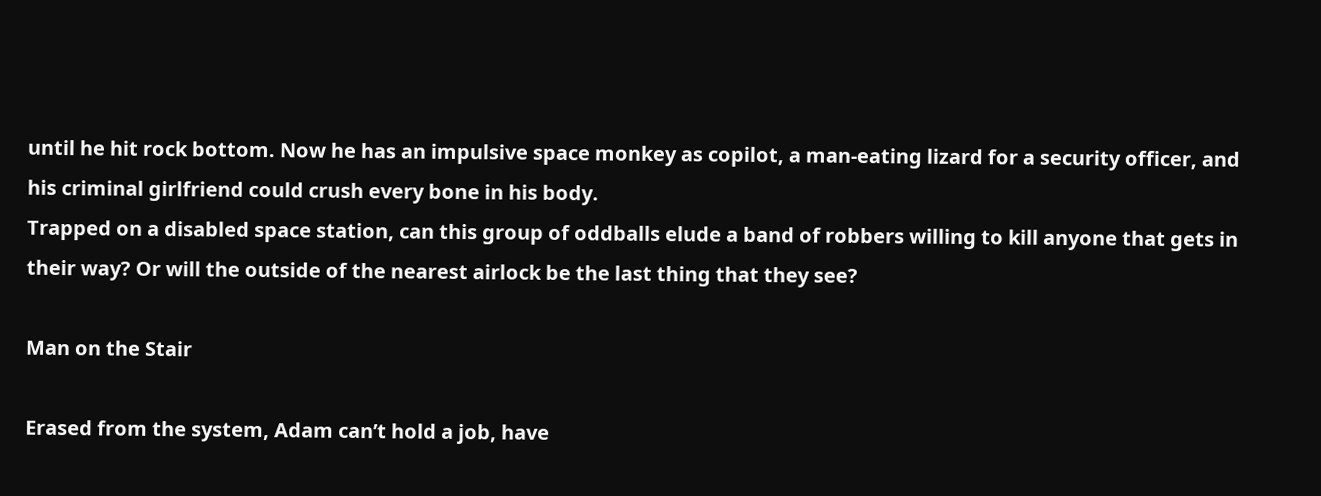until he hit rock bottom. Now he has an impulsive space monkey as copilot, a man-eating lizard for a security officer, and his criminal girlfriend could crush every bone in his body.
Trapped on a disabled space station, can this group of oddballs elude a band of robbers willing to kill anyone that gets in their way? Or will the outside of the nearest airlock be the last thing that they see?

Man on the Stair

Erased from the system, Adam can’t hold a job, have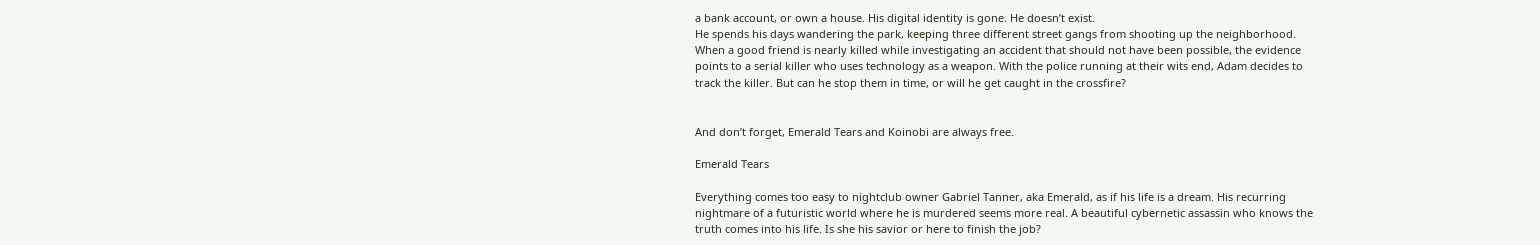a bank account, or own a house. His digital identity is gone. He doesn’t exist.
He spends his days wandering the park, keeping three different street gangs from shooting up the neighborhood.
When a good friend is nearly killed while investigating an accident that should not have been possible, the evidence points to a serial killer who uses technology as a weapon. With the police running at their wits end, Adam decides to track the killer. But can he stop them in time, or will he get caught in the crossfire?


And don’t forget, Emerald Tears and Koinobi are always free.

Emerald Tears

Everything comes too easy to nightclub owner Gabriel Tanner, aka Emerald, as if his life is a dream. His recurring nightmare of a futuristic world where he is murdered seems more real. A beautiful cybernetic assassin who knows the truth comes into his life. Is she his savior or here to finish the job?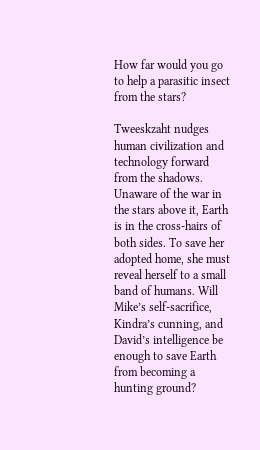How far would you go to help a parasitic insect from the stars?

Tweeskzaht nudges human civilization and technology forward from the shadows. Unaware of the war in the stars above it, Earth is in the cross-hairs of both sides. To save her adopted home, she must reveal herself to a small band of humans. Will Mike’s self-sacrifice, Kindra’s cunning, and David’s intelligence be enough to save Earth from becoming a hunting ground?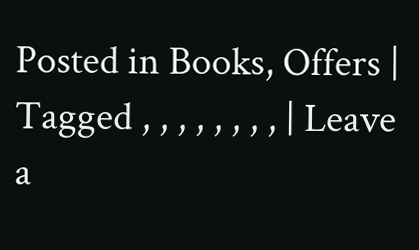Posted in Books, Offers | Tagged , , , , , , , , | Leave a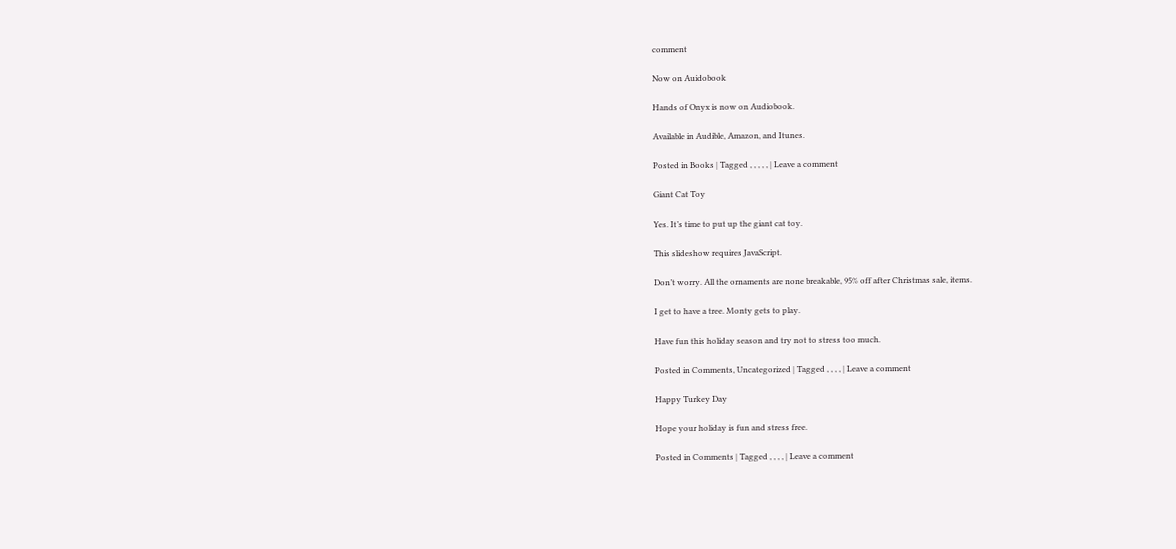comment

Now on Auidobook

Hands of Onyx is now on Audiobook.

Available in Audible, Amazon, and Itunes.

Posted in Books | Tagged , , , , , | Leave a comment

Giant Cat Toy

Yes. It’s time to put up the giant cat toy.

This slideshow requires JavaScript.

Don’t worry. All the ornaments are none breakable, 95% off after Christmas sale, items.

I get to have a tree. Monty gets to play.

Have fun this holiday season and try not to stress too much.

Posted in Comments, Uncategorized | Tagged , , , , | Leave a comment

Happy Turkey Day

Hope your holiday is fun and stress free.

Posted in Comments | Tagged , , , , | Leave a comment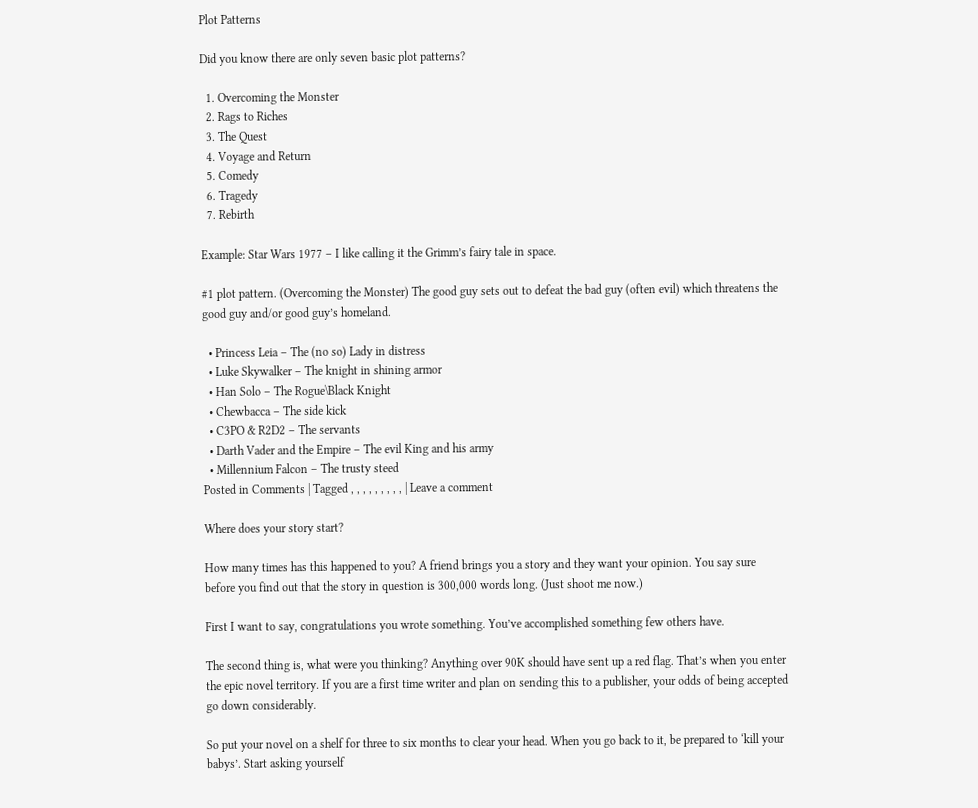Plot Patterns

Did you know there are only seven basic plot patterns?

  1. Overcoming the Monster
  2. Rags to Riches
  3. The Quest
  4. Voyage and Return
  5. Comedy
  6. Tragedy
  7. Rebirth

Example: Star Wars 1977 – I like calling it the Grimm’s fairy tale in space.

#1 plot pattern. (Overcoming the Monster) The good guy sets out to defeat the bad guy (often evil) which threatens the good guy and/or good guy’s homeland.

  • Princess Leia – The (no so) Lady in distress
  • Luke Skywalker – The knight in shining armor
  • Han Solo – The Rogue\Black Knight
  • Chewbacca – The side kick
  • C3PO & R2D2 – The servants
  • Darth Vader and the Empire – The evil King and his army
  • Millennium Falcon – The trusty steed
Posted in Comments | Tagged , , , , , , , , , | Leave a comment

Where does your story start?

How many times has this happened to you? A friend brings you a story and they want your opinion. You say sure before you find out that the story in question is 300,000 words long. (Just shoot me now.)

First I want to say, congratulations you wrote something. You’ve accomplished something few others have.

The second thing is, what were you thinking? Anything over 90K should have sent up a red flag. That’s when you enter the epic novel territory. If you are a first time writer and plan on sending this to a publisher, your odds of being accepted go down considerably.

So put your novel on a shelf for three to six months to clear your head. When you go back to it, be prepared to ‘kill your babys’. Start asking yourself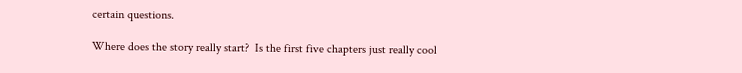certain questions.

Where does the story really start?  Is the first five chapters just really cool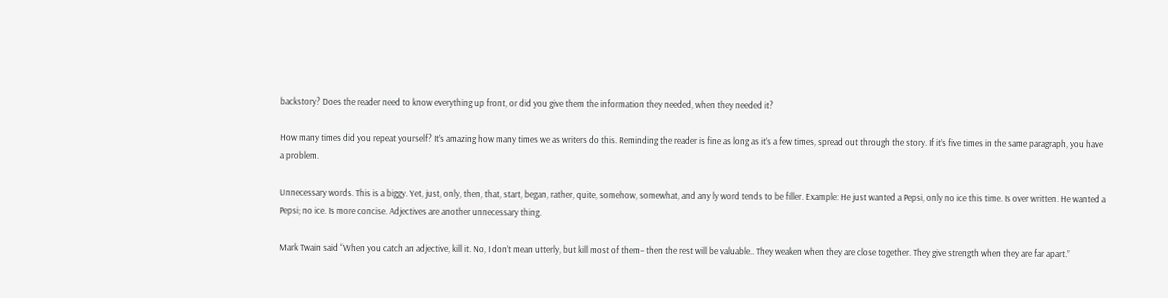backstory? Does the reader need to know everything up front, or did you give them the information they needed, when they needed it?

How many times did you repeat yourself? It’s amazing how many times we as writers do this. Reminding the reader is fine as long as it’s a few times, spread out through the story. If it’s five times in the same paragraph, you have a problem.

Unnecessary words. This is a biggy. Yet, just, only, then, that, start, began, rather, quite, somehow, somewhat, and any ly word tends to be filler. Example: He just wanted a Pepsi, only no ice this time. Is over written. He wanted a Pepsi; no ice. Is more concise. Adjectives are another unnecessary thing.

Mark Twain said “When you catch an adjective, kill it. No, I don’t mean utterly, but kill most of them– then the rest will be valuable.. They weaken when they are close together. They give strength when they are far apart.”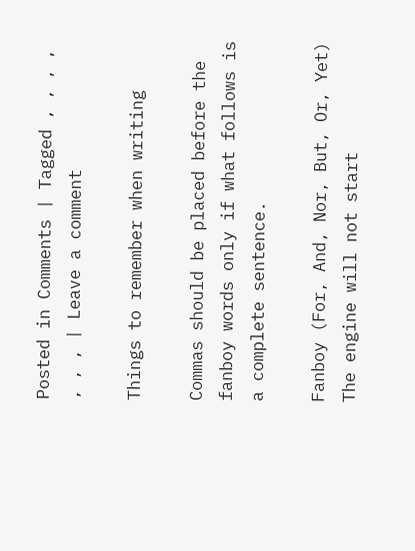Posted in Comments | Tagged , , , , , , , | Leave a comment

Things to remember when writing

Commas should be placed before the fanboy words only if what follows is a complete sentence.

Fanboy (For, And, Nor, But, Or, Yet)
The engine will not start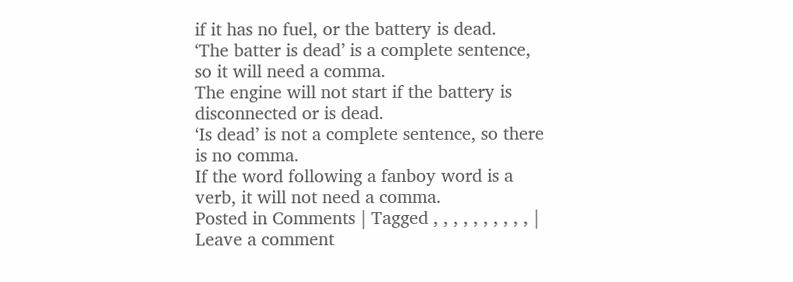if it has no fuel, or the battery is dead.
‘The batter is dead’ is a complete sentence, so it will need a comma.
The engine will not start if the battery is disconnected or is dead.
‘Is dead’ is not a complete sentence, so there is no comma.
If the word following a fanboy word is a verb, it will not need a comma.
Posted in Comments | Tagged , , , , , , , , , , | Leave a comment